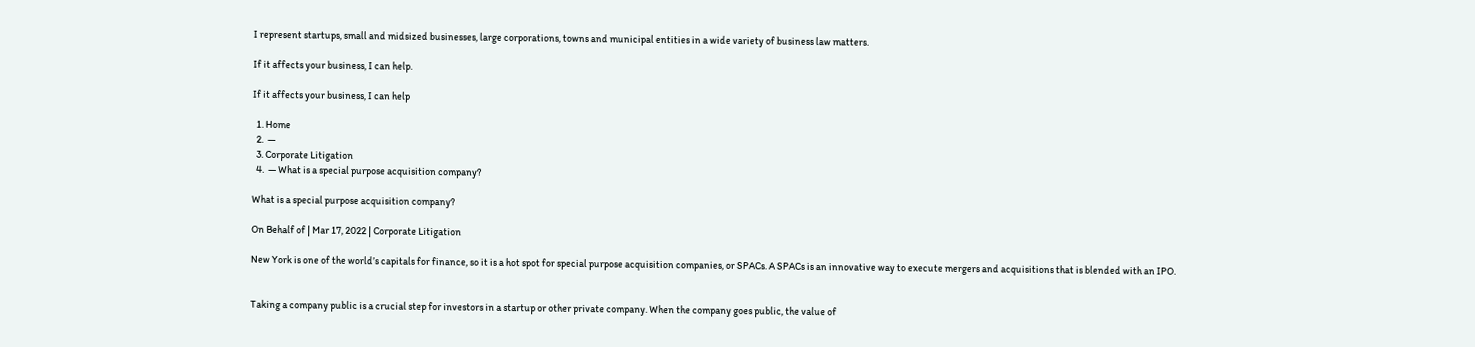I represent startups, small and midsized businesses, large corporations, towns and municipal entities in a wide variety of business law matters.

If it affects your business, I can help.

If it affects your business, I can help

  1. Home
  2.  —
  3. Corporate Litigation
  4.  — What is a special purpose acquisition company?

What is a special purpose acquisition company?

On Behalf of | Mar 17, 2022 | Corporate Litigation

New York is one of the world’s capitals for finance, so it is a hot spot for special purpose acquisition companies, or SPACs. A SPACs is an innovative way to execute mergers and acquisitions that is blended with an IPO.


Taking a company public is a crucial step for investors in a startup or other private company. When the company goes public, the value of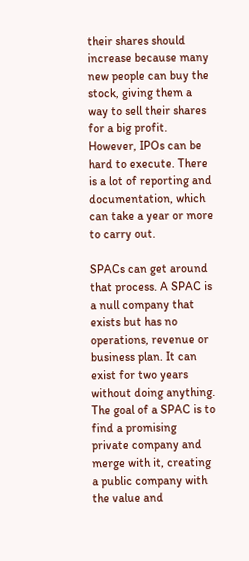their shares should increase because many new people can buy the stock, giving them a way to sell their shares for a big profit. However, IPOs can be hard to execute. There is a lot of reporting and documentation, which can take a year or more to carry out.

SPACs can get around that process. A SPAC is a null company that exists but has no operations, revenue or business plan. It can exist for two years without doing anything. The goal of a SPAC is to find a promising private company and merge with it, creating a public company with the value and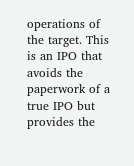operations of the target. This is an IPO that avoids the paperwork of a true IPO but provides the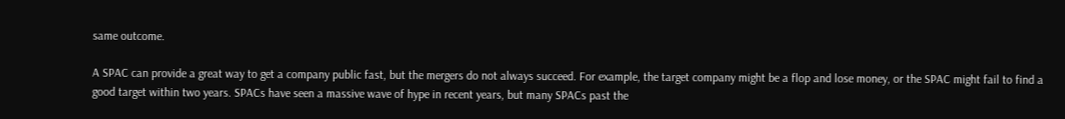same outcome.

A SPAC can provide a great way to get a company public fast, but the mergers do not always succeed. For example, the target company might be a flop and lose money, or the SPAC might fail to find a good target within two years. SPACs have seen a massive wave of hype in recent years, but many SPACs past the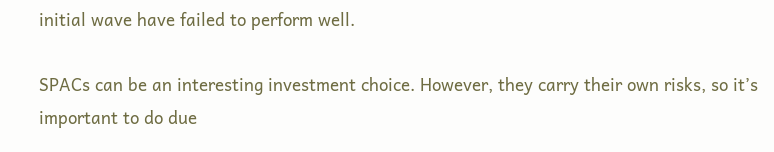initial wave have failed to perform well.

SPACs can be an interesting investment choice. However, they carry their own risks, so it’s important to do due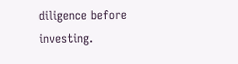diligence before investing.